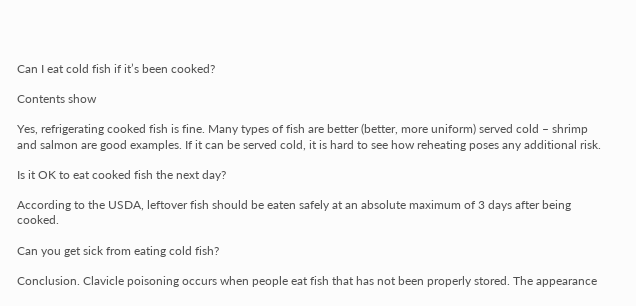Can I eat cold fish if it’s been cooked?

Contents show

Yes, refrigerating cooked fish is fine. Many types of fish are better (better, more uniform) served cold – shrimp and salmon are good examples. If it can be served cold, it is hard to see how reheating poses any additional risk.

Is it OK to eat cooked fish the next day?

According to the USDA, leftover fish should be eaten safely at an absolute maximum of 3 days after being cooked.

Can you get sick from eating cold fish?

Conclusion. Clavicle poisoning occurs when people eat fish that has not been properly stored. The appearance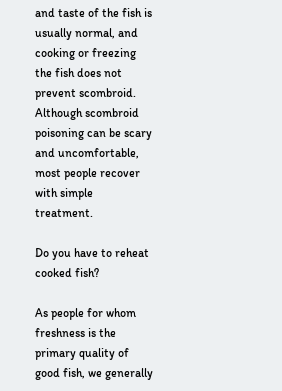and taste of the fish is usually normal, and cooking or freezing the fish does not prevent scombroid. Although scombroid poisoning can be scary and uncomfortable, most people recover with simple treatment.

Do you have to reheat cooked fish?

As people for whom freshness is the primary quality of good fish, we generally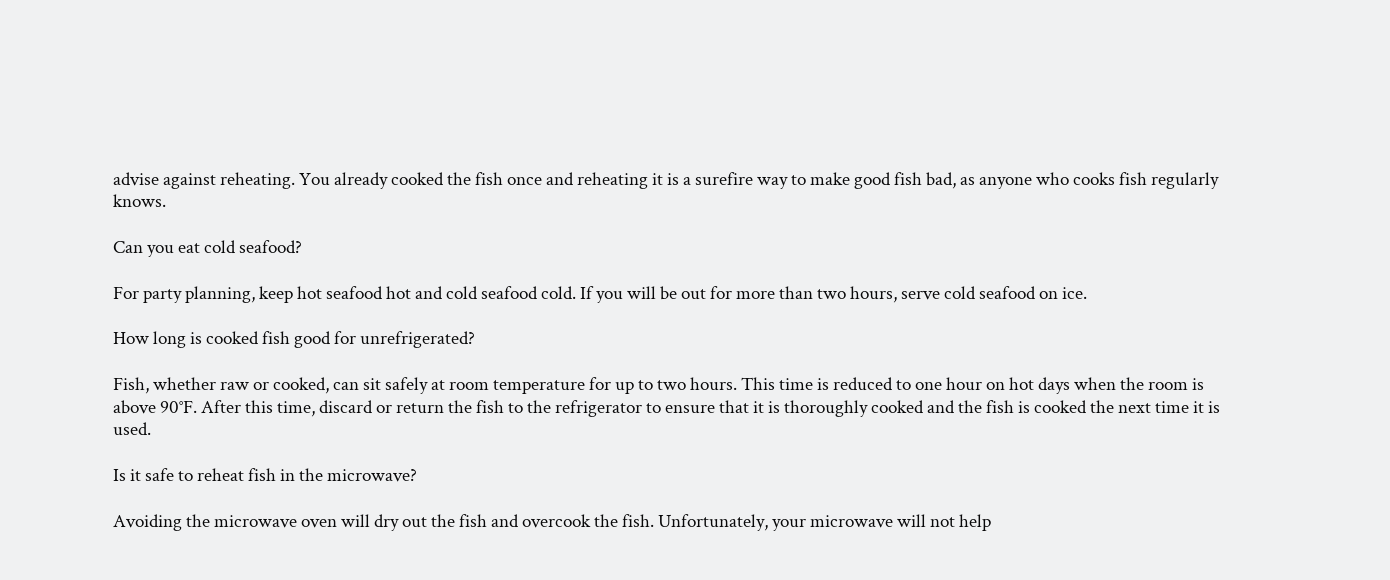advise against reheating. You already cooked the fish once and reheating it is a surefire way to make good fish bad, as anyone who cooks fish regularly knows.

Can you eat cold seafood?

For party planning, keep hot seafood hot and cold seafood cold. If you will be out for more than two hours, serve cold seafood on ice.

How long is cooked fish good for unrefrigerated?

Fish, whether raw or cooked, can sit safely at room temperature for up to two hours. This time is reduced to one hour on hot days when the room is above 90°F. After this time, discard or return the fish to the refrigerator to ensure that it is thoroughly cooked and the fish is cooked the next time it is used.

Is it safe to reheat fish in the microwave?

Avoiding the microwave oven will dry out the fish and overcook the fish. Unfortunately, your microwave will not help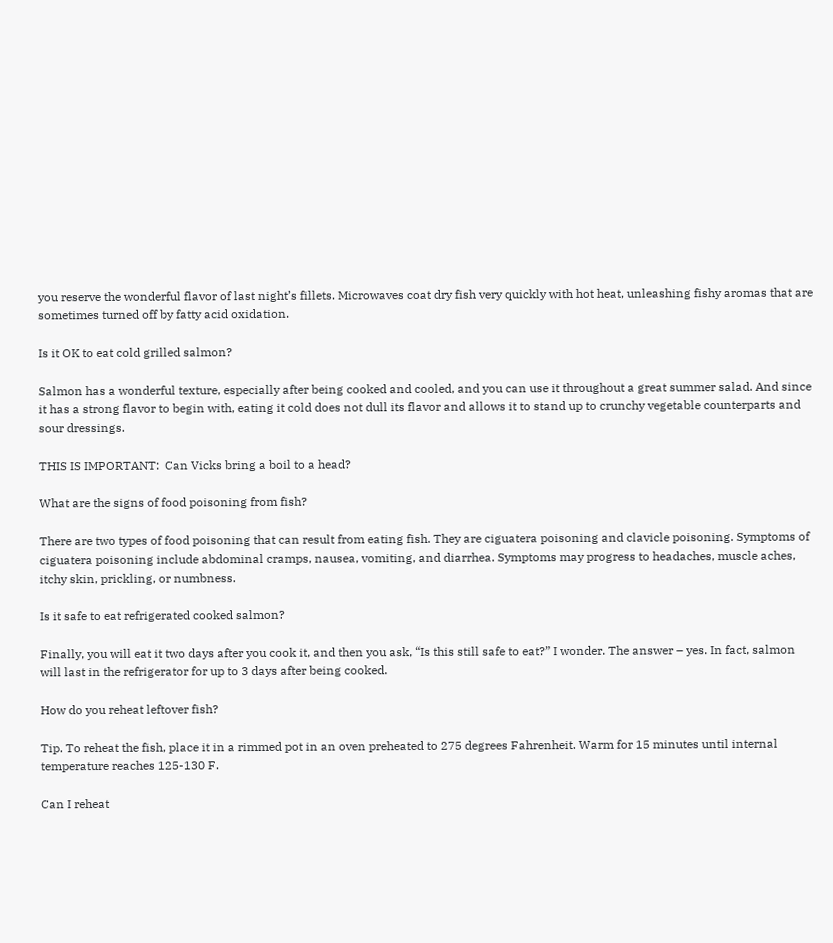you reserve the wonderful flavor of last night’s fillets. Microwaves coat dry fish very quickly with hot heat, unleashing fishy aromas that are sometimes turned off by fatty acid oxidation.

Is it OK to eat cold grilled salmon?

Salmon has a wonderful texture, especially after being cooked and cooled, and you can use it throughout a great summer salad. And since it has a strong flavor to begin with, eating it cold does not dull its flavor and allows it to stand up to crunchy vegetable counterparts and sour dressings.

THIS IS IMPORTANT:  Can Vicks bring a boil to a head?

What are the signs of food poisoning from fish?

There are two types of food poisoning that can result from eating fish. They are ciguatera poisoning and clavicle poisoning. Symptoms of ciguatera poisoning include abdominal cramps, nausea, vomiting, and diarrhea. Symptoms may progress to headaches, muscle aches, itchy skin, prickling, or numbness.

Is it safe to eat refrigerated cooked salmon?

Finally, you will eat it two days after you cook it, and then you ask, “Is this still safe to eat?” I wonder. The answer – yes. In fact, salmon will last in the refrigerator for up to 3 days after being cooked.

How do you reheat leftover fish?

Tip. To reheat the fish, place it in a rimmed pot in an oven preheated to 275 degrees Fahrenheit. Warm for 15 minutes until internal temperature reaches 125-130 F.

Can I reheat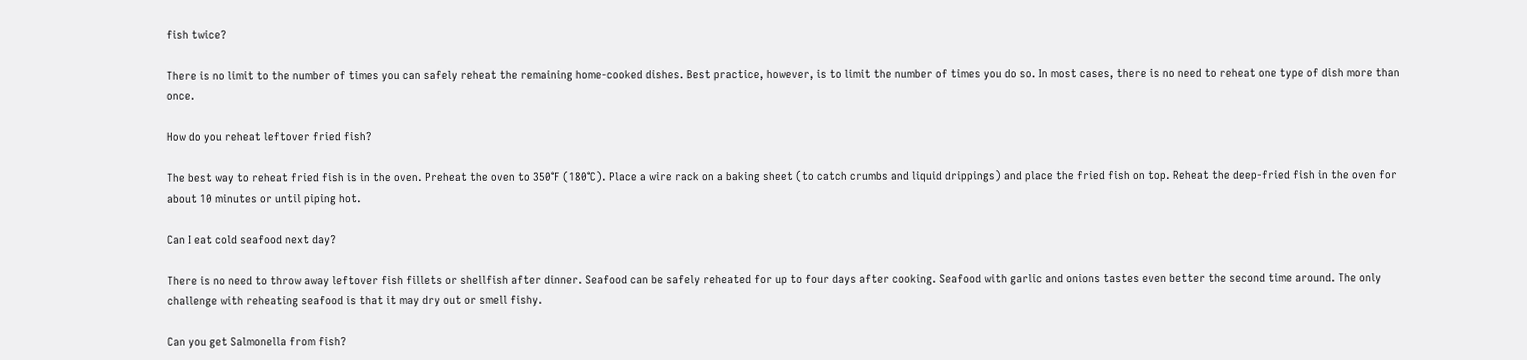fish twice?

There is no limit to the number of times you can safely reheat the remaining home-cooked dishes. Best practice, however, is to limit the number of times you do so. In most cases, there is no need to reheat one type of dish more than once.

How do you reheat leftover fried fish?

The best way to reheat fried fish is in the oven. Preheat the oven to 350°F (180°C). Place a wire rack on a baking sheet (to catch crumbs and liquid drippings) and place the fried fish on top. Reheat the deep-fried fish in the oven for about 10 minutes or until piping hot.

Can I eat cold seafood next day?

There is no need to throw away leftover fish fillets or shellfish after dinner. Seafood can be safely reheated for up to four days after cooking. Seafood with garlic and onions tastes even better the second time around. The only challenge with reheating seafood is that it may dry out or smell fishy.

Can you get Salmonella from fish?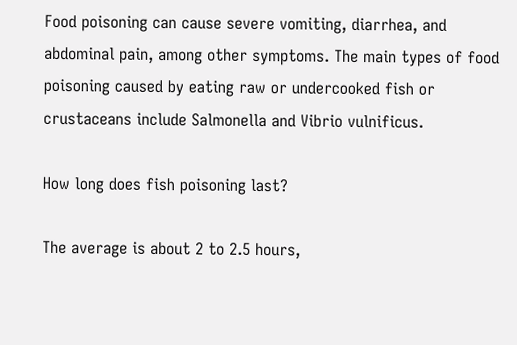Food poisoning can cause severe vomiting, diarrhea, and abdominal pain, among other symptoms. The main types of food poisoning caused by eating raw or undercooked fish or crustaceans include Salmonella and Vibrio vulnificus.

How long does fish poisoning last?

The average is about 2 to 2.5 hours,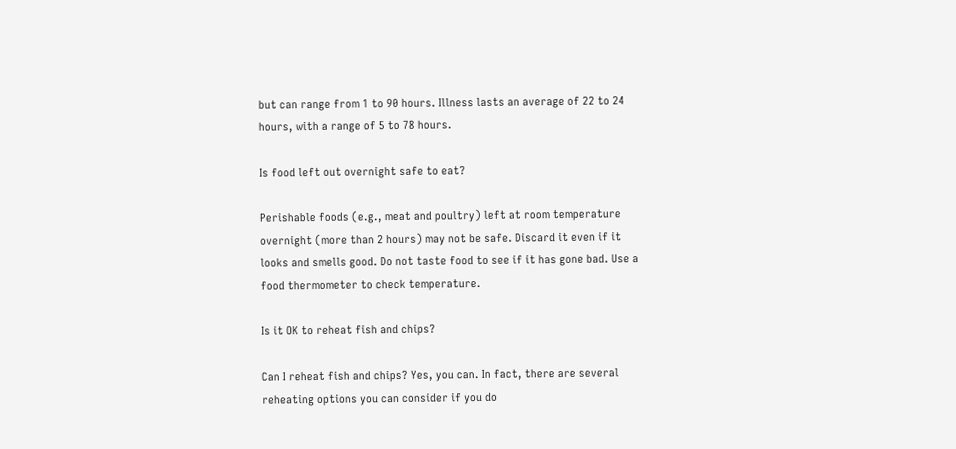but can range from 1 to 90 hours. Illness lasts an average of 22 to 24 hours, with a range of 5 to 78 hours.

Is food left out overnight safe to eat?

Perishable foods (e.g., meat and poultry) left at room temperature overnight (more than 2 hours) may not be safe. Discard it even if it looks and smells good. Do not taste food to see if it has gone bad. Use a food thermometer to check temperature.

Is it OK to reheat fish and chips?

Can I reheat fish and chips? Yes, you can. In fact, there are several reheating options you can consider if you do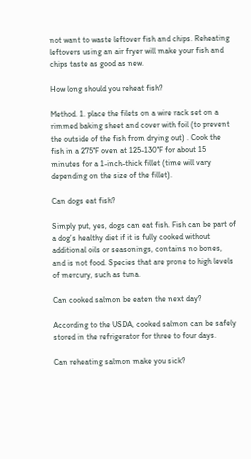not want to waste leftover fish and chips. Reheating leftovers using an air fryer will make your fish and chips taste as good as new.

How long should you reheat fish?

Method. 1. place the filets on a wire rack set on a rimmed baking sheet and cover with foil (to prevent the outside of the fish from drying out) . Cook the fish in a 275°F oven at 125-130°F for about 15 minutes for a 1-inch-thick fillet (time will vary depending on the size of the fillet).

Can dogs eat fish?

Simply put, yes, dogs can eat fish. Fish can be part of a dog’s healthy diet if it is fully cooked without additional oils or seasonings, contains no bones, and is not food. Species that are prone to high levels of mercury, such as tuna.

Can cooked salmon be eaten the next day?

According to the USDA, cooked salmon can be safely stored in the refrigerator for three to four days.

Can reheating salmon make you sick?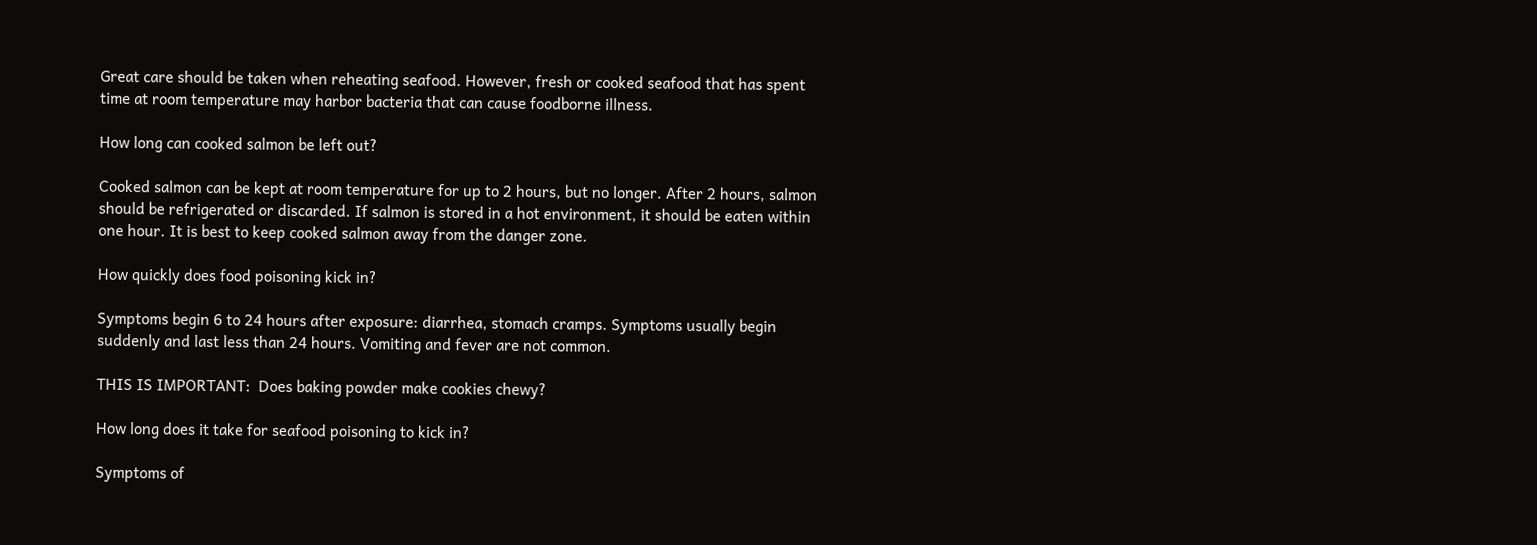Great care should be taken when reheating seafood. However, fresh or cooked seafood that has spent time at room temperature may harbor bacteria that can cause foodborne illness.

How long can cooked salmon be left out?

Cooked salmon can be kept at room temperature for up to 2 hours, but no longer. After 2 hours, salmon should be refrigerated or discarded. If salmon is stored in a hot environment, it should be eaten within one hour. It is best to keep cooked salmon away from the danger zone.

How quickly does food poisoning kick in?

Symptoms begin 6 to 24 hours after exposure: diarrhea, stomach cramps. Symptoms usually begin suddenly and last less than 24 hours. Vomiting and fever are not common.

THIS IS IMPORTANT:  Does baking powder make cookies chewy?

How long does it take for seafood poisoning to kick in?

Symptoms of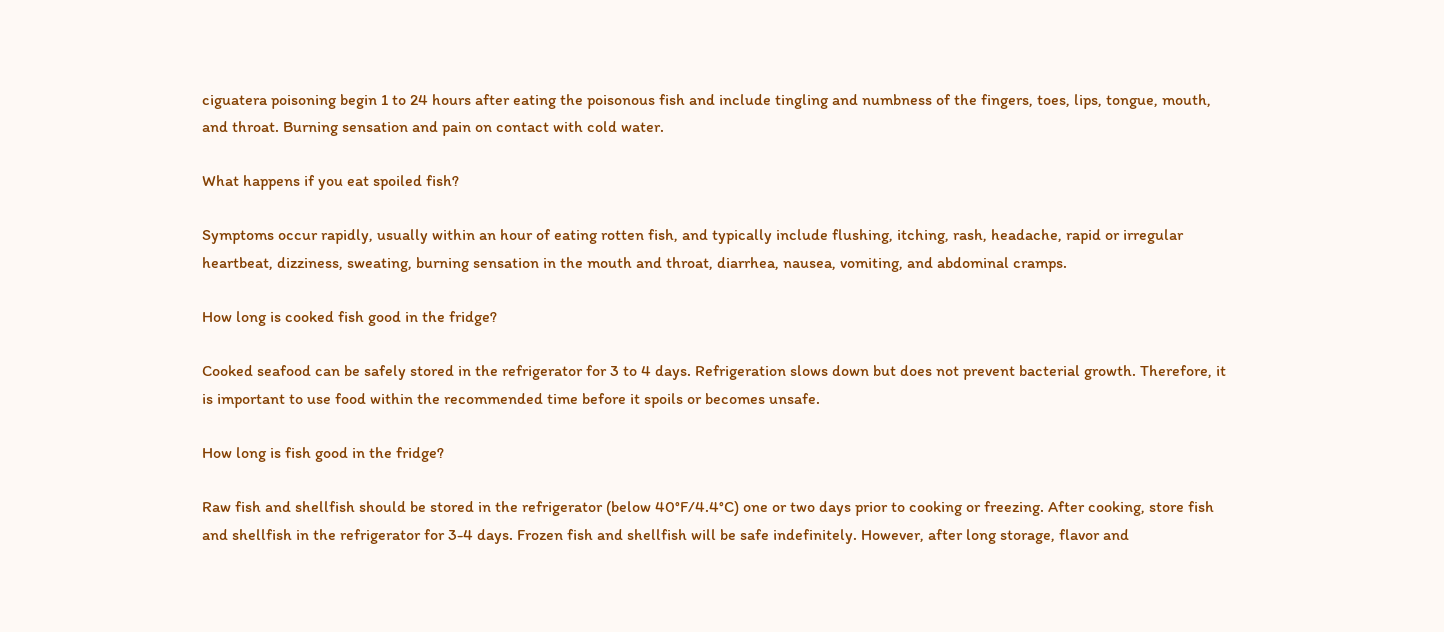ciguatera poisoning begin 1 to 24 hours after eating the poisonous fish and include tingling and numbness of the fingers, toes, lips, tongue, mouth, and throat. Burning sensation and pain on contact with cold water.

What happens if you eat spoiled fish?

Symptoms occur rapidly, usually within an hour of eating rotten fish, and typically include flushing, itching, rash, headache, rapid or irregular heartbeat, dizziness, sweating, burning sensation in the mouth and throat, diarrhea, nausea, vomiting, and abdominal cramps.

How long is cooked fish good in the fridge?

Cooked seafood can be safely stored in the refrigerator for 3 to 4 days. Refrigeration slows down but does not prevent bacterial growth. Therefore, it is important to use food within the recommended time before it spoils or becomes unsafe.

How long is fish good in the fridge?

Raw fish and shellfish should be stored in the refrigerator (below 40°F/4.4°C) one or two days prior to cooking or freezing. After cooking, store fish and shellfish in the refrigerator for 3-4 days. Frozen fish and shellfish will be safe indefinitely. However, after long storage, flavor and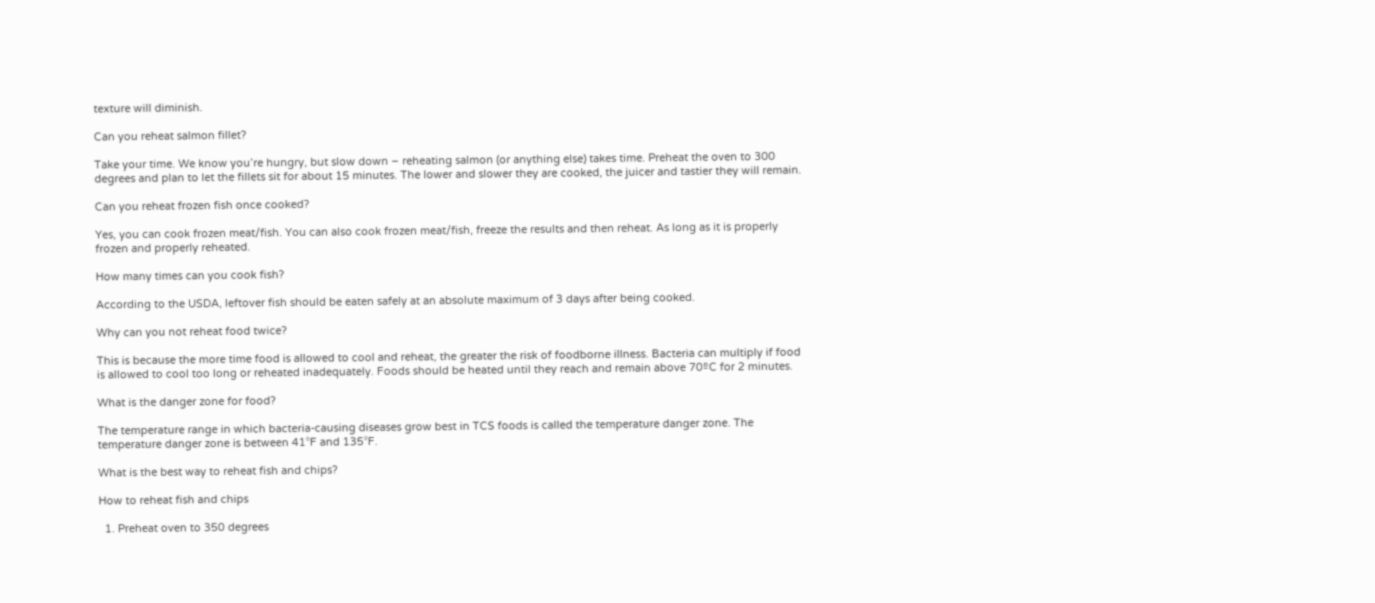texture will diminish.

Can you reheat salmon fillet?

Take your time. We know you’re hungry, but slow down – reheating salmon (or anything else) takes time. Preheat the oven to 300 degrees and plan to let the fillets sit for about 15 minutes. The lower and slower they are cooked, the juicer and tastier they will remain.

Can you reheat frozen fish once cooked?

Yes, you can cook frozen meat/fish. You can also cook frozen meat/fish, freeze the results and then reheat. As long as it is properly frozen and properly reheated.

How many times can you cook fish?

According to the USDA, leftover fish should be eaten safely at an absolute maximum of 3 days after being cooked.

Why can you not reheat food twice?

This is because the more time food is allowed to cool and reheat, the greater the risk of foodborne illness. Bacteria can multiply if food is allowed to cool too long or reheated inadequately. Foods should be heated until they reach and remain above 70ºC for 2 minutes.

What is the danger zone for food?

The temperature range in which bacteria-causing diseases grow best in TCS foods is called the temperature danger zone. The temperature danger zone is between 41°F and 135°F.

What is the best way to reheat fish and chips?

How to reheat fish and chips

  1. Preheat oven to 350 degrees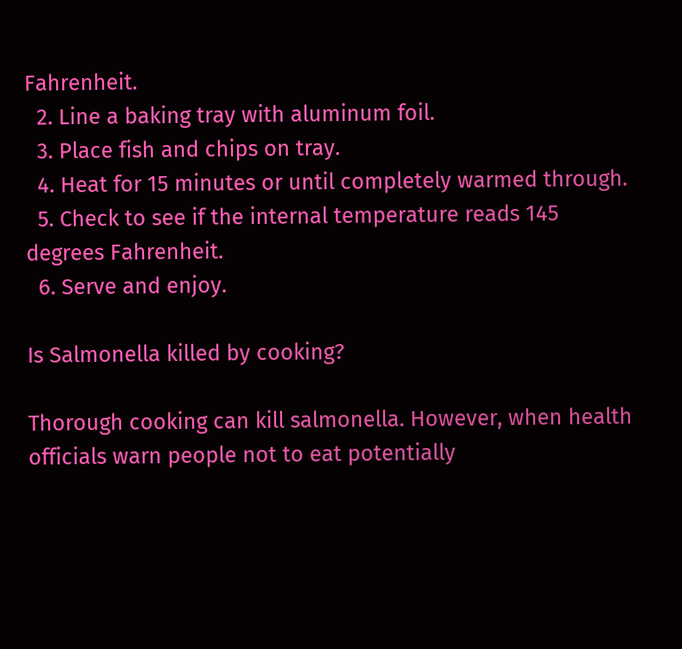Fahrenheit.
  2. Line a baking tray with aluminum foil.
  3. Place fish and chips on tray.
  4. Heat for 15 minutes or until completely warmed through.
  5. Check to see if the internal temperature reads 145 degrees Fahrenheit.
  6. Serve and enjoy.

Is Salmonella killed by cooking?

Thorough cooking can kill salmonella. However, when health officials warn people not to eat potentially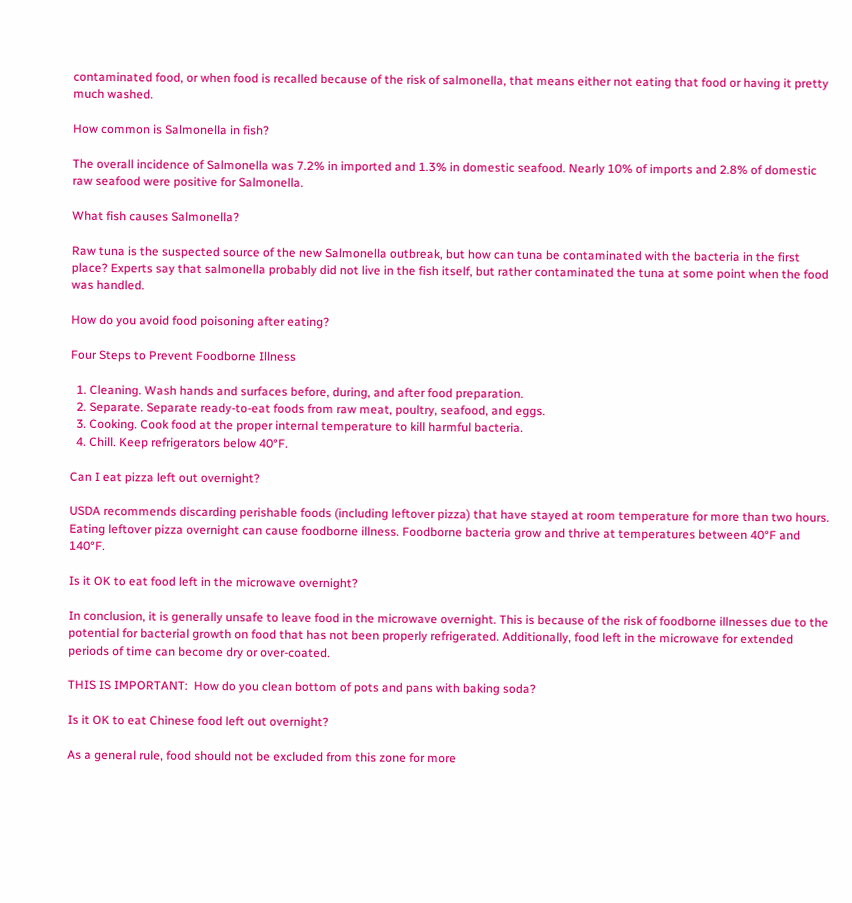contaminated food, or when food is recalled because of the risk of salmonella, that means either not eating that food or having it pretty much washed.

How common is Salmonella in fish?

The overall incidence of Salmonella was 7.2% in imported and 1.3% in domestic seafood. Nearly 10% of imports and 2.8% of domestic raw seafood were positive for Salmonella.

What fish causes Salmonella?

Raw tuna is the suspected source of the new Salmonella outbreak, but how can tuna be contaminated with the bacteria in the first place? Experts say that salmonella probably did not live in the fish itself, but rather contaminated the tuna at some point when the food was handled.

How do you avoid food poisoning after eating?

Four Steps to Prevent Foodborne Illness

  1. Cleaning. Wash hands and surfaces before, during, and after food preparation.
  2. Separate. Separate ready-to-eat foods from raw meat, poultry, seafood, and eggs.
  3. Cooking. Cook food at the proper internal temperature to kill harmful bacteria.
  4. Chill. Keep refrigerators below 40°F.

Can I eat pizza left out overnight?

USDA recommends discarding perishable foods (including leftover pizza) that have stayed at room temperature for more than two hours. Eating leftover pizza overnight can cause foodborne illness. Foodborne bacteria grow and thrive at temperatures between 40°F and 140°F.

Is it OK to eat food left in the microwave overnight?

In conclusion, it is generally unsafe to leave food in the microwave overnight. This is because of the risk of foodborne illnesses due to the potential for bacterial growth on food that has not been properly refrigerated. Additionally, food left in the microwave for extended periods of time can become dry or over-coated.

THIS IS IMPORTANT:  How do you clean bottom of pots and pans with baking soda?

Is it OK to eat Chinese food left out overnight?

As a general rule, food should not be excluded from this zone for more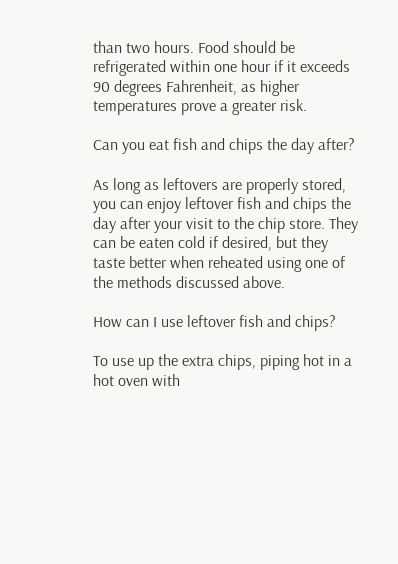than two hours. Food should be refrigerated within one hour if it exceeds 90 degrees Fahrenheit, as higher temperatures prove a greater risk.

Can you eat fish and chips the day after?

As long as leftovers are properly stored, you can enjoy leftover fish and chips the day after your visit to the chip store. They can be eaten cold if desired, but they taste better when reheated using one of the methods discussed above.

How can I use leftover fish and chips?

To use up the extra chips, piping hot in a hot oven with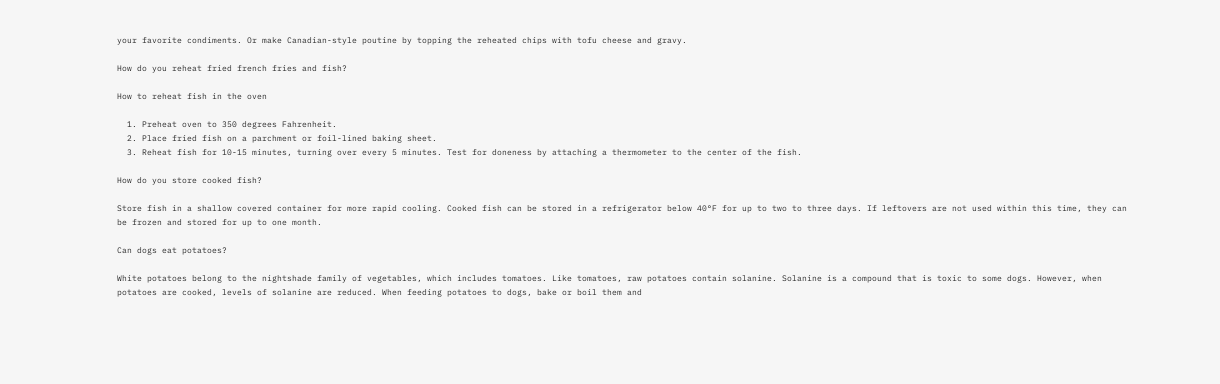your favorite condiments. Or make Canadian-style poutine by topping the reheated chips with tofu cheese and gravy.

How do you reheat fried french fries and fish?

How to reheat fish in the oven

  1. Preheat oven to 350 degrees Fahrenheit.
  2. Place fried fish on a parchment or foil-lined baking sheet.
  3. Reheat fish for 10-15 minutes, turning over every 5 minutes. Test for doneness by attaching a thermometer to the center of the fish.

How do you store cooked fish?

Store fish in a shallow covered container for more rapid cooling. Cooked fish can be stored in a refrigerator below 40°F for up to two to three days. If leftovers are not used within this time, they can be frozen and stored for up to one month.

Can dogs eat potatoes?

White potatoes belong to the nightshade family of vegetables, which includes tomatoes. Like tomatoes, raw potatoes contain solanine. Solanine is a compound that is toxic to some dogs. However, when potatoes are cooked, levels of solanine are reduced. When feeding potatoes to dogs, bake or boil them and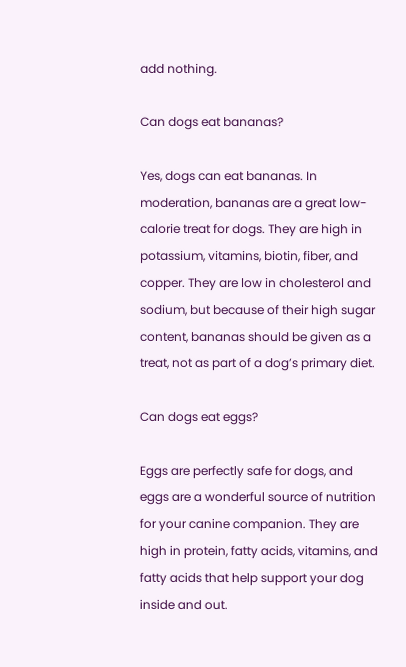add nothing.

Can dogs eat bananas?

Yes, dogs can eat bananas. In moderation, bananas are a great low-calorie treat for dogs. They are high in potassium, vitamins, biotin, fiber, and copper. They are low in cholesterol and sodium, but because of their high sugar content, bananas should be given as a treat, not as part of a dog’s primary diet.

Can dogs eat eggs?

Eggs are perfectly safe for dogs, and eggs are a wonderful source of nutrition for your canine companion. They are high in protein, fatty acids, vitamins, and fatty acids that help support your dog inside and out.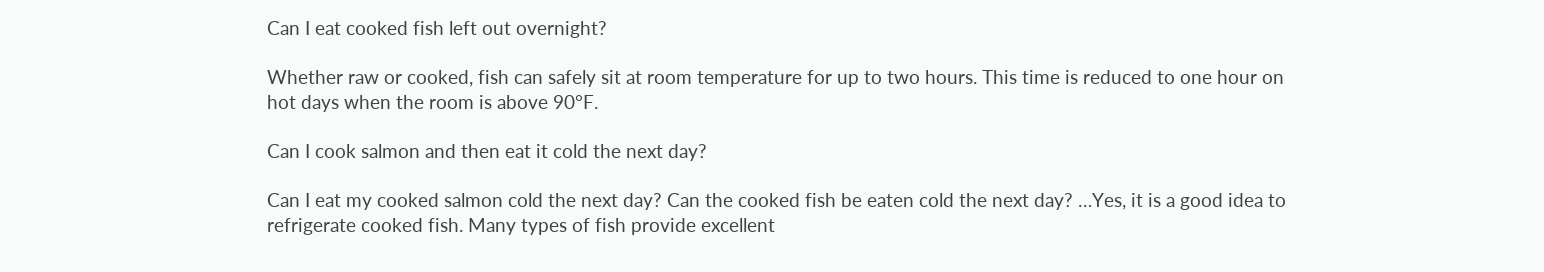Can I eat cooked fish left out overnight?

Whether raw or cooked, fish can safely sit at room temperature for up to two hours. This time is reduced to one hour on hot days when the room is above 90°F.

Can I cook salmon and then eat it cold the next day?

Can I eat my cooked salmon cold the next day? Can the cooked fish be eaten cold the next day? …Yes, it is a good idea to refrigerate cooked fish. Many types of fish provide excellent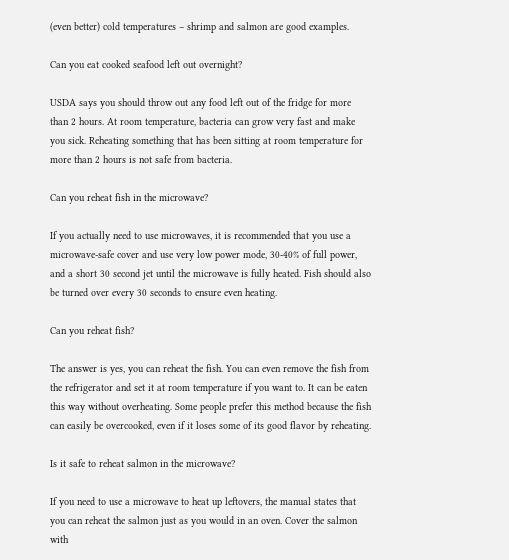(even better) cold temperatures – shrimp and salmon are good examples.

Can you eat cooked seafood left out overnight?

USDA says you should throw out any food left out of the fridge for more than 2 hours. At room temperature, bacteria can grow very fast and make you sick. Reheating something that has been sitting at room temperature for more than 2 hours is not safe from bacteria.

Can you reheat fish in the microwave?

If you actually need to use microwaves, it is recommended that you use a microwave-safe cover and use very low power mode, 30-40% of full power, and a short 30 second jet until the microwave is fully heated. Fish should also be turned over every 30 seconds to ensure even heating.

Can you reheat fish?

The answer is yes, you can reheat the fish. You can even remove the fish from the refrigerator and set it at room temperature if you want to. It can be eaten this way without overheating. Some people prefer this method because the fish can easily be overcooked, even if it loses some of its good flavor by reheating.

Is it safe to reheat salmon in the microwave?

If you need to use a microwave to heat up leftovers, the manual states that you can reheat the salmon just as you would in an oven. Cover the salmon with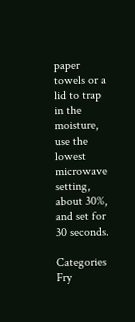paper towels or a lid to trap in the moisture, use the lowest microwave setting, about 30%, and set for 30 seconds.

Categories Fry